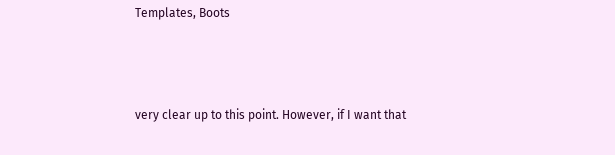Templates, Boots



very clear up to this point. However, if I want that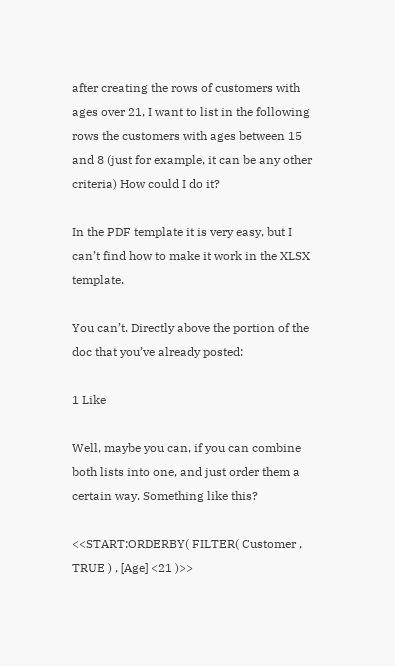after creating the rows of customers with ages over 21, I want to list in the following rows the customers with ages between 15 and 8 (just for example, it can be any other criteria) How could I do it?

In the PDF template it is very easy, but I can’t find how to make it work in the XLSX template.

You can’t. Directly above the portion of the doc that you’ve already posted:

1 Like

Well, maybe you can, if you can combine both lists into one, and just order them a certain way. Something like this?

<<START:ORDERBY( FILTER( Customer , TRUE ) , [Age] <21 )>>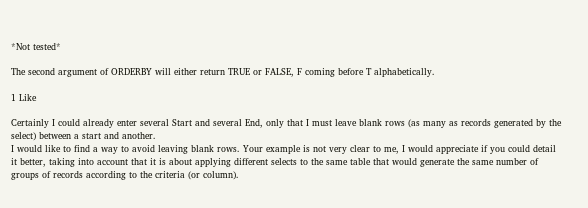*Not tested*

The second argument of ORDERBY will either return TRUE or FALSE, F coming before T alphabetically.

1 Like

Certainly I could already enter several Start and several End, only that I must leave blank rows (as many as records generated by the select) between a start and another.
I would like to find a way to avoid leaving blank rows. Your example is not very clear to me, I would appreciate if you could detail it better, taking into account that it is about applying different selects to the same table that would generate the same number of groups of records according to the criteria (or column).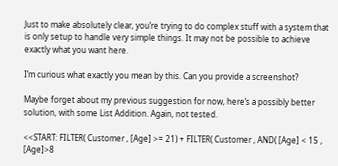Just to make absolutely clear, you’re trying to do complex stuff with a system that is only setup to handle very simple things. It may not be possible to achieve exactly what you want here.

I’m curious what exactly you mean by this. Can you provide a screenshot?

Maybe forget about my previous suggestion for now, here’s a possibly better solution, with some List Addition. Again, not tested.

<<START: FILTER( Customer , [Age] >= 21) + FILTER( Customer , AND( [Age] < 15 , [Age]>8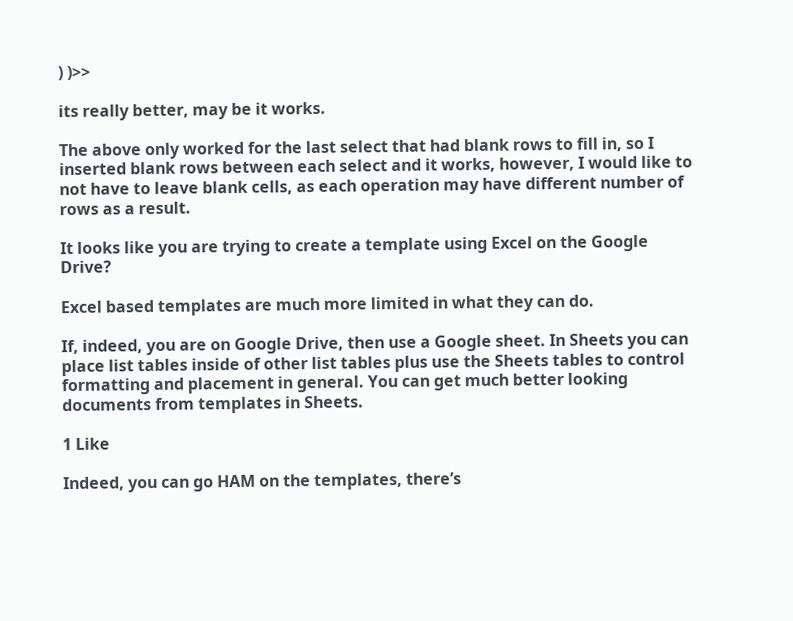) )>>

its really better, may be it works.

The above only worked for the last select that had blank rows to fill in, so I inserted blank rows between each select and it works, however, I would like to not have to leave blank cells, as each operation may have different number of rows as a result.

It looks like you are trying to create a template using Excel on the Google Drive?

Excel based templates are much more limited in what they can do.

If, indeed, you are on Google Drive, then use a Google sheet. In Sheets you can place list tables inside of other list tables plus use the Sheets tables to control formatting and placement in general. You can get much better looking documents from templates in Sheets.

1 Like

Indeed, you can go HAM on the templates, there’s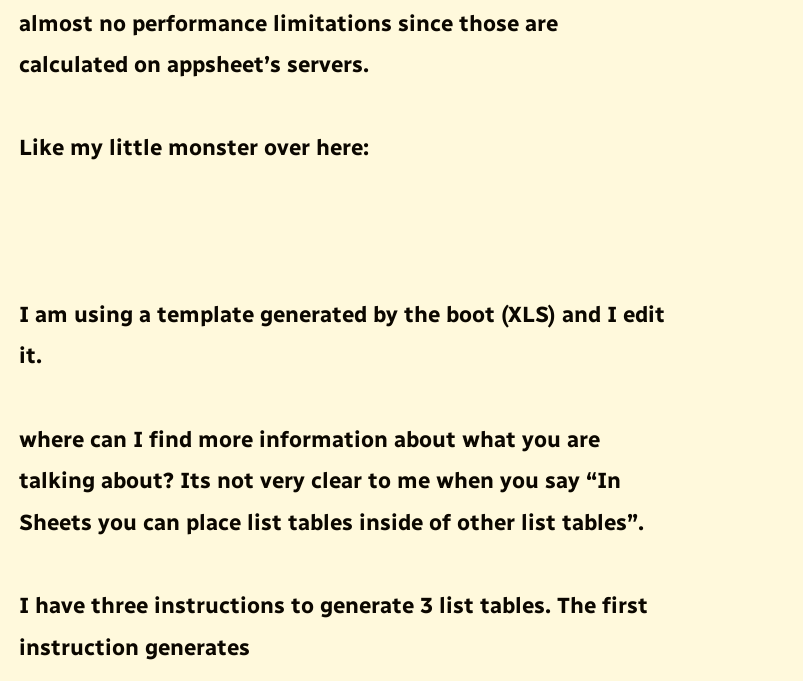almost no performance limitations since those are calculated on appsheet’s servers.

Like my little monster over here:



I am using a template generated by the boot (XLS) and I edit it.

where can I find more information about what you are talking about? Its not very clear to me when you say “In Sheets you can place list tables inside of other list tables”.

I have three instructions to generate 3 list tables. The first instruction generates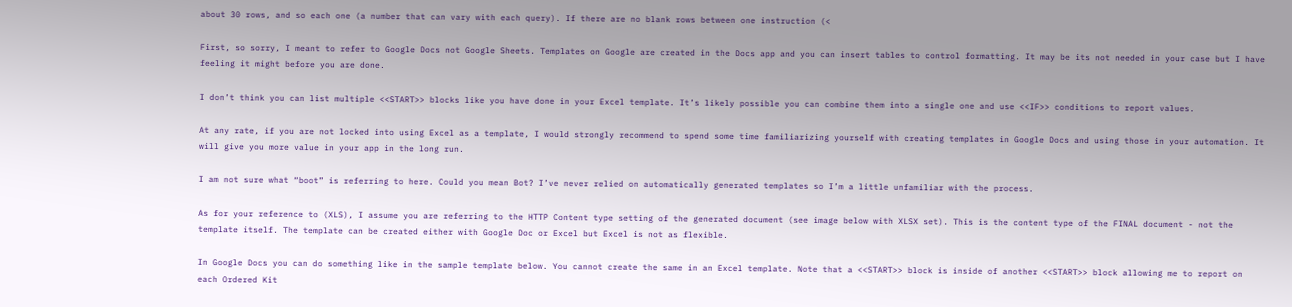about 30 rows, and so each one (a number that can vary with each query). If there are no blank rows between one instruction (<

First, so sorry, I meant to refer to Google Docs not Google Sheets. Templates on Google are created in the Docs app and you can insert tables to control formatting. It may be its not needed in your case but I have feeling it might before you are done.

I don’t think you can list multiple <<START>> blocks like you have done in your Excel template. It’s likely possible you can combine them into a single one and use <<IF>> conditions to report values.

At any rate, if you are not locked into using Excel as a template, I would strongly recommend to spend some time familiarizing yourself with creating templates in Google Docs and using those in your automation. It will give you more value in your app in the long run.

I am not sure what “boot” is referring to here. Could you mean Bot? I’ve never relied on automatically generated templates so I’m a little unfamiliar with the process.

As for your reference to (XLS), I assume you are referring to the HTTP Content type setting of the generated document (see image below with XLSX set). This is the content type of the FINAL document - not the template itself. The template can be created either with Google Doc or Excel but Excel is not as flexible.

In Google Docs you can do something like in the sample template below. You cannot create the same in an Excel template. Note that a <<START>> block is inside of another <<START>> block allowing me to report on each Ordered Kit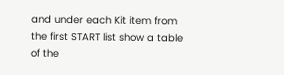and under each Kit item from the first START list show a table of the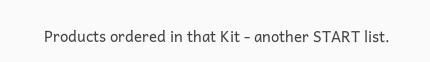Products ordered in that Kit - another START list.